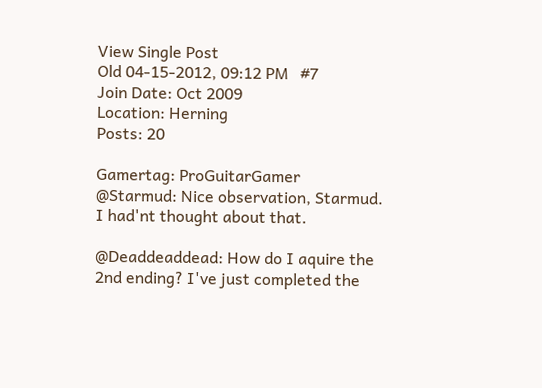View Single Post
Old 04-15-2012, 09:12 PM   #7
Join Date: Oct 2009
Location: Herning
Posts: 20

Gamertag: ProGuitarGamer
@Starmud: Nice observation, Starmud. I had'nt thought about that.

@Deaddeaddead: How do I aquire the 2nd ending? I've just completed the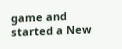game and started a New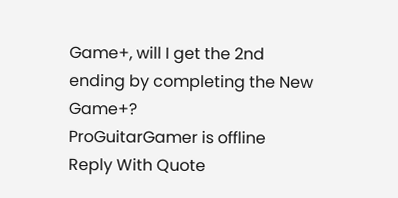Game+, will I get the 2nd ending by completing the New Game+?
ProGuitarGamer is offline   Reply With Quote